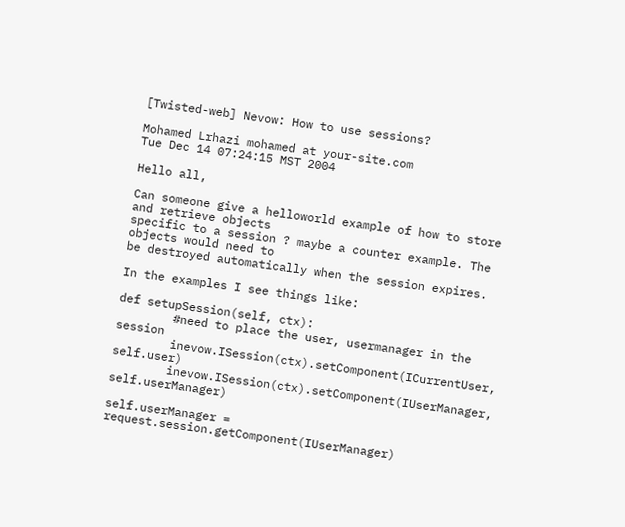[Twisted-web] Nevow: How to use sessions?

Mohamed Lrhazi mohamed at your-site.com
Tue Dec 14 07:24:15 MST 2004

Hello all,

Can someone give a helloworld example of how to store and retrieve objects
specific to a session ? maybe a counter example. The objects would need to
be destroyed automatically when the session expires.

In the examples I see things like:

def setupSession(self, ctx):
        #need to place the user, usermanager in the session
        inevow.ISession(ctx).setComponent(ICurrentUser, self.user)
        inevow.ISession(ctx).setComponent(IUserManager, self.userManager)

self.userManager = request.session.getComponent(IUserManager)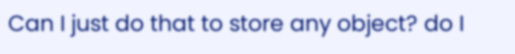Can I just do that to store any object? do I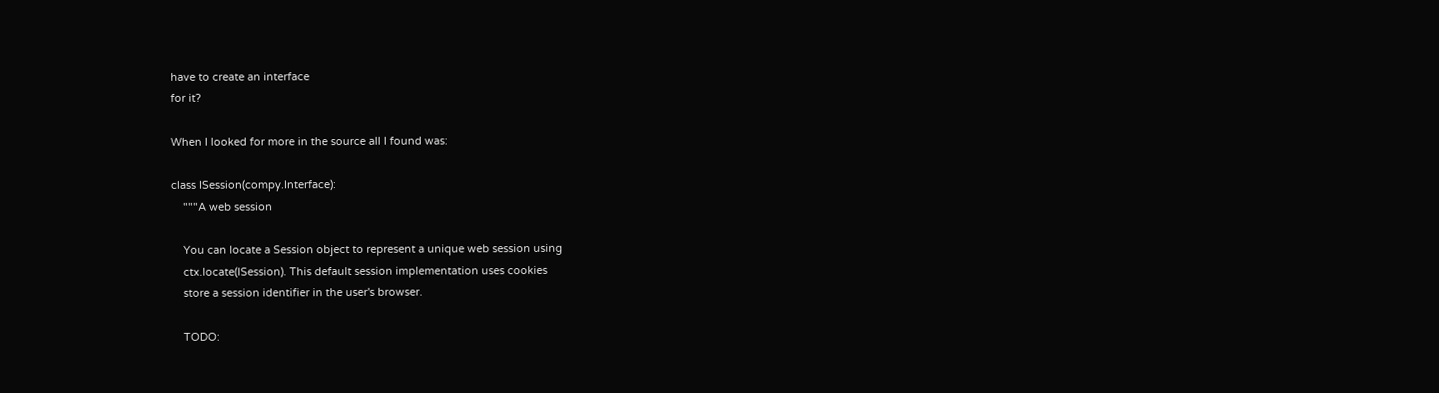have to create an interface
for it?

When I looked for more in the source all I found was:

class ISession(compy.Interface):
    """A web session

    You can locate a Session object to represent a unique web session using
    ctx.locate(ISession). This default session implementation uses cookies
    store a session identifier in the user's browser.

    TODO: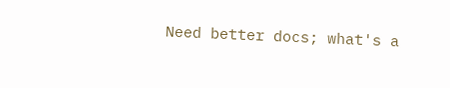Need better docs; what's a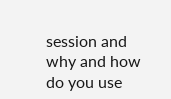session and why and how do you use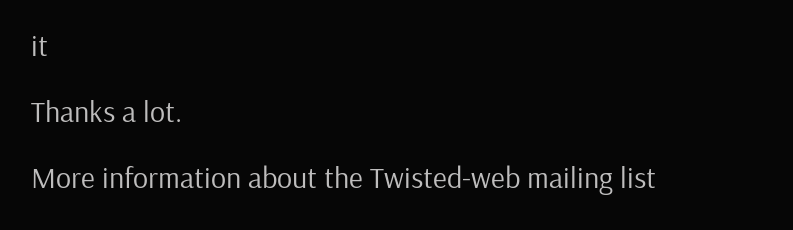it

Thanks a lot.

More information about the Twisted-web mailing list